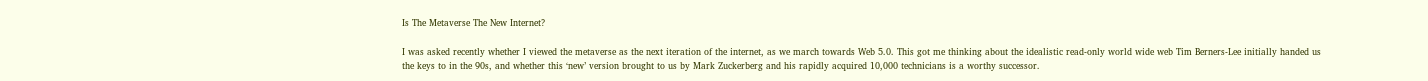Is The Metaverse The New Internet?

I was asked recently whether I viewed the metaverse as the next iteration of the internet, as we march towards Web 5.0. This got me thinking about the idealistic read-only world wide web Tim Berners-Lee initially handed us the keys to in the 90s, and whether this ‘new’ version brought to us by Mark Zuckerberg and his rapidly acquired 10,000 technicians is a worthy successor.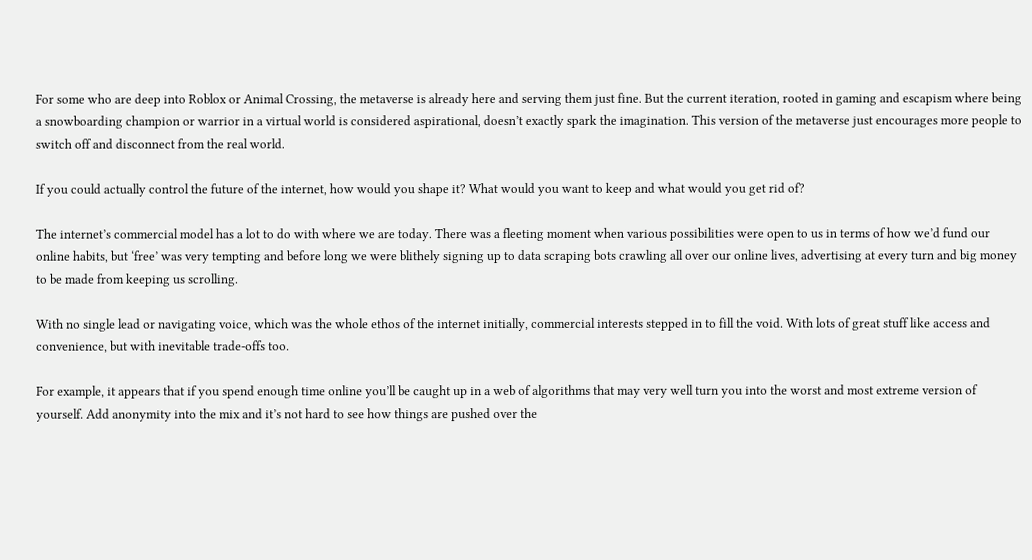For some who are deep into Roblox or Animal Crossing, the metaverse is already here and serving them just fine. But the current iteration, rooted in gaming and escapism where being a snowboarding champion or warrior in a virtual world is considered aspirational, doesn’t exactly spark the imagination. This version of the metaverse just encourages more people to switch off and disconnect from the real world.

If you could actually control the future of the internet, how would you shape it? What would you want to keep and what would you get rid of?

The internet’s commercial model has a lot to do with where we are today. There was a fleeting moment when various possibilities were open to us in terms of how we’d fund our online habits, but ‘free’ was very tempting and before long we were blithely signing up to data scraping bots crawling all over our online lives, advertising at every turn and big money to be made from keeping us scrolling.

With no single lead or navigating voice, which was the whole ethos of the internet initially, commercial interests stepped in to fill the void. With lots of great stuff like access and convenience, but with inevitable trade-offs too.

For example, it appears that if you spend enough time online you’ll be caught up in a web of algorithms that may very well turn you into the worst and most extreme version of yourself. Add anonymity into the mix and it’s not hard to see how things are pushed over the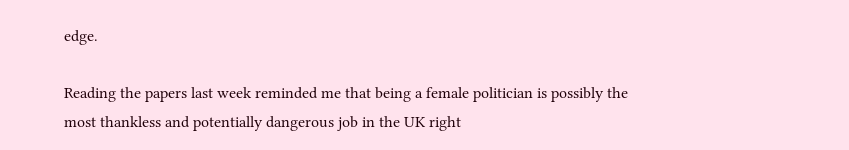edge.

Reading the papers last week reminded me that being a female politician is possibly the most thankless and potentially dangerous job in the UK right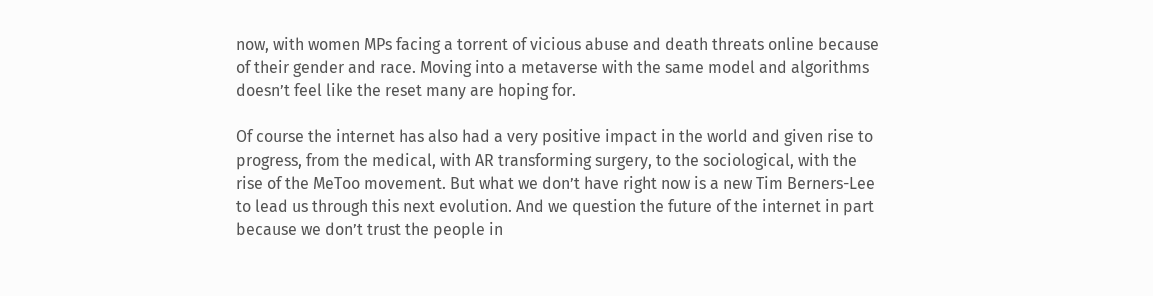now, with women MPs facing a torrent of vicious abuse and death threats online because of their gender and race. Moving into a metaverse with the same model and algorithms doesn’t feel like the reset many are hoping for.

Of course the internet has also had a very positive impact in the world and given rise to progress, from the medical, with AR transforming surgery, to the sociological, with the rise of the MeToo movement. But what we don’t have right now is a new Tim Berners-Lee to lead us through this next evolution. And we question the future of the internet in part because we don’t trust the people in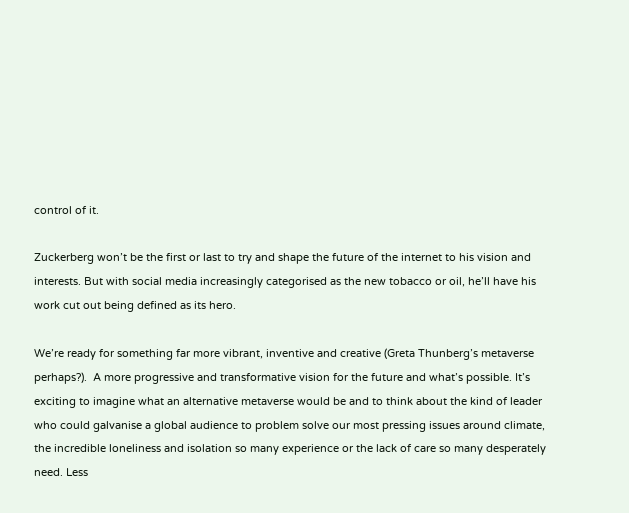control of it.

Zuckerberg won’t be the first or last to try and shape the future of the internet to his vision and interests. But with social media increasingly categorised as the new tobacco or oil, he’ll have his work cut out being defined as its hero.

We’re ready for something far more vibrant, inventive and creative (Greta Thunberg’s metaverse perhaps?).  A more progressive and transformative vision for the future and what’s possible. It’s exciting to imagine what an alternative metaverse would be and to think about the kind of leader who could galvanise a global audience to problem solve our most pressing issues around climate, the incredible loneliness and isolation so many experience or the lack of care so many desperately need. Less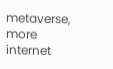metaverse, more internet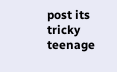post its tricky teenage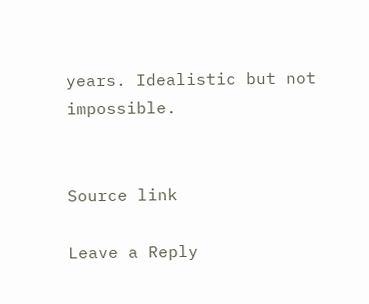years. Idealistic but not impossible.


Source link

Leave a Reply